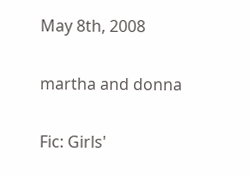May 8th, 2008

martha and donna

Fic: Girls'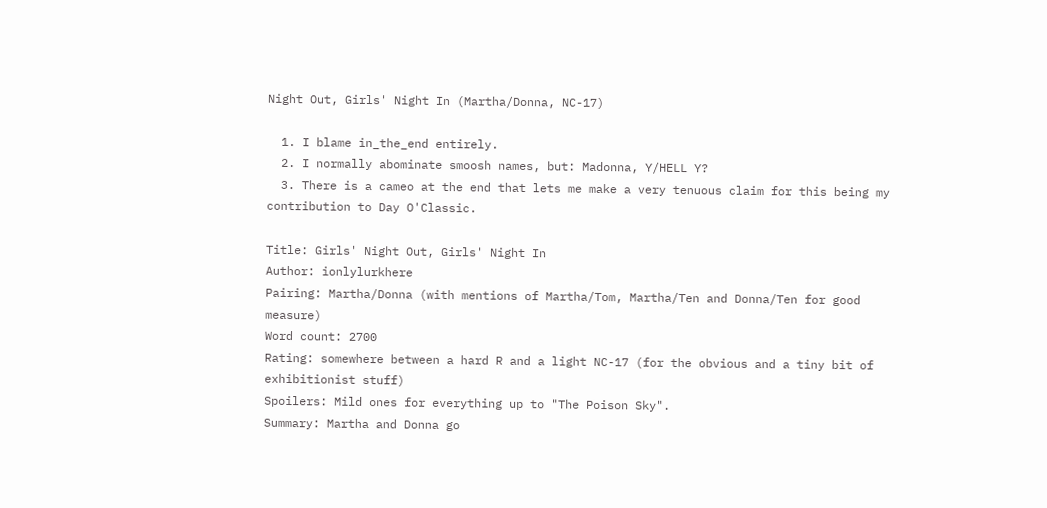Night Out, Girls' Night In (Martha/Donna, NC-17)

  1. I blame in_the_end entirely.
  2. I normally abominate smoosh names, but: Madonna, Y/HELL Y?
  3. There is a cameo at the end that lets me make a very tenuous claim for this being my contribution to Day O'Classic.

Title: Girls' Night Out, Girls' Night In
Author: ionlylurkhere
Pairing: Martha/Donna (with mentions of Martha/Tom, Martha/Ten and Donna/Ten for good measure)
Word count: 2700
Rating: somewhere between a hard R and a light NC-17 (for the obvious and a tiny bit of exhibitionist stuff)
Spoilers: Mild ones for everything up to "The Poison Sky".
Summary: Martha and Donna go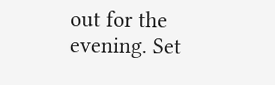out for the evening. Set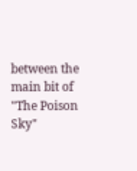between the main bit of "The Poison Sky"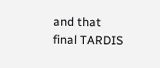and that final TARDIS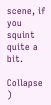scene, if you squint quite a bit.

Collapse )